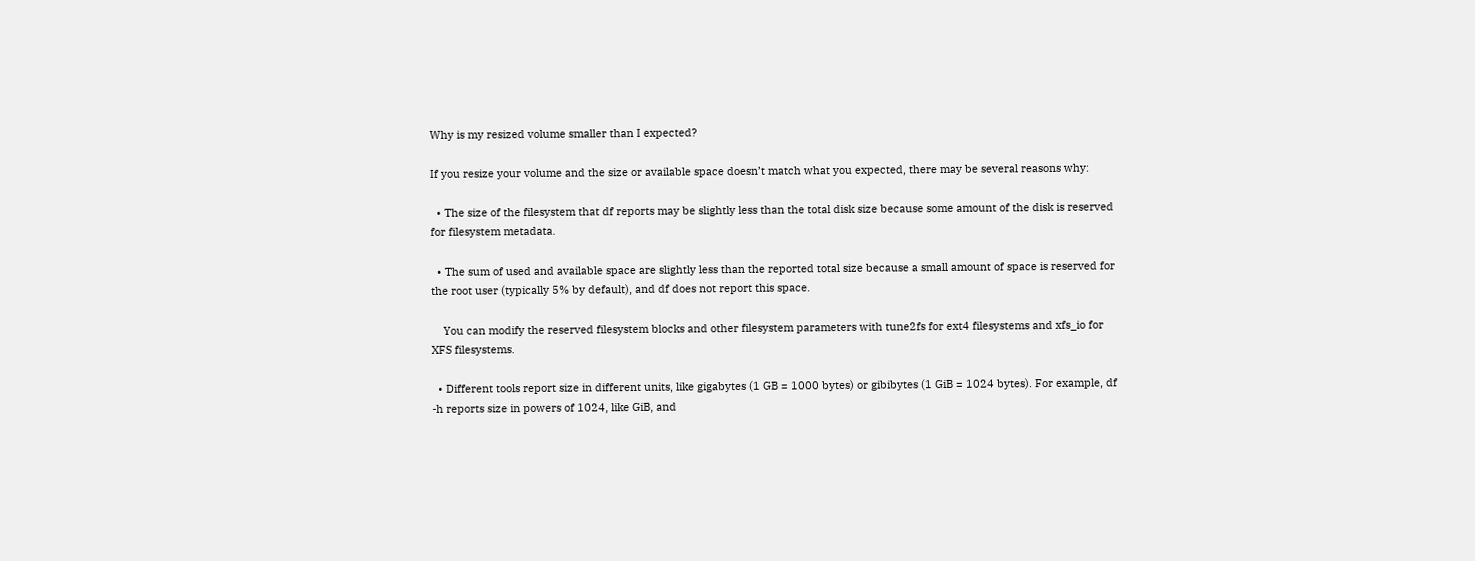Why is my resized volume smaller than I expected?

If you resize your volume and the size or available space doesn’t match what you expected, there may be several reasons why:

  • The size of the filesystem that df reports may be slightly less than the total disk size because some amount of the disk is reserved for filesystem metadata.

  • The sum of used and available space are slightly less than the reported total size because a small amount of space is reserved for the root user (typically 5% by default), and df does not report this space.

    You can modify the reserved filesystem blocks and other filesystem parameters with tune2fs for ext4 filesystems and xfs_io for XFS filesystems.

  • Different tools report size in different units, like gigabytes (1 GB = 1000 bytes) or gibibytes (1 GiB = 1024 bytes). For example, df -h reports size in powers of 1024, like GiB, and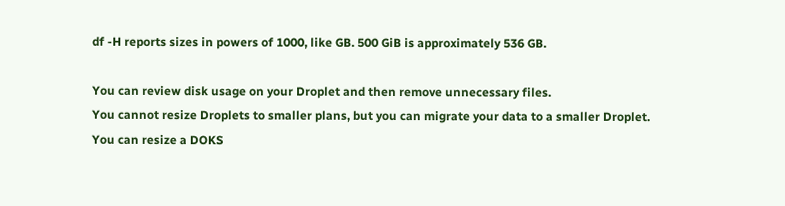df -H reports sizes in powers of 1000, like GB. 500 GiB is approximately 536 GB.

You can review disk usage on your Droplet and then remove unnecessary files.
You cannot resize Droplets to smaller plans, but you can migrate your data to a smaller Droplet.
You can resize a DOKS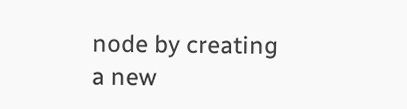node by creating a new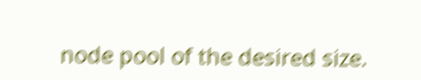node pool of the desired size.